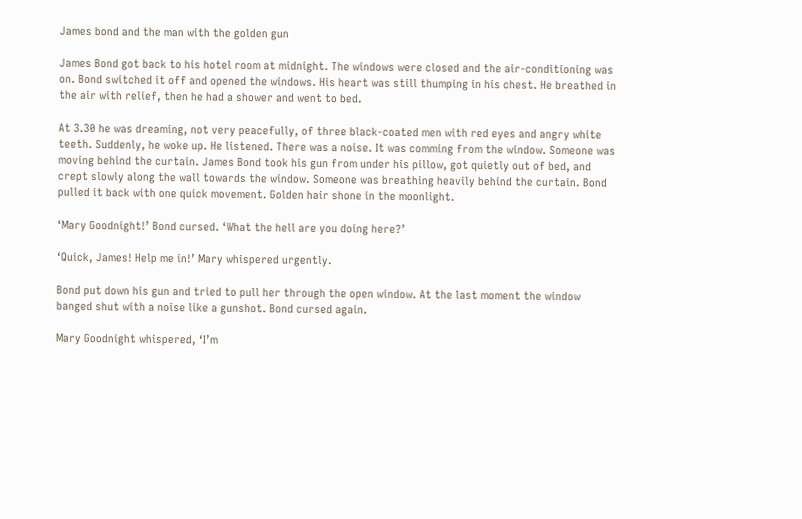James bond and the man with the golden gun

James Bond got back to his hotel room at midnight. The windows were closed and the air-conditioning was on. Bond switched it off and opened the windows. His heart was still thumping in his chest. He breathed in the air with relief, then he had a shower and went to bed.

At 3.30 he was dreaming, not very peacefully, of three black-coated men with red eyes and angry white teeth. Suddenly, he woke up. He listened. There was a noise. It was comming from the window. Someone was moving behind the curtain. James Bond took his gun from under his pillow, got quietly out of bed, and crept slowly along the wall towards the window. Someone was breathing heavily behind the curtain. Bond pulled it back with one quick movement. Golden hair shone in the moonlight.

‘Mary Goodnight!’ Bond cursed. ‘What the hell are you doing here?’

‘Quick, James! Help me in!’ Mary whispered urgently.

Bond put down his gun and tried to pull her through the open window. At the last moment the window banged shut with a noise like a gunshot. Bond cursed again.

Mary Goodnight whispered, ‘I’m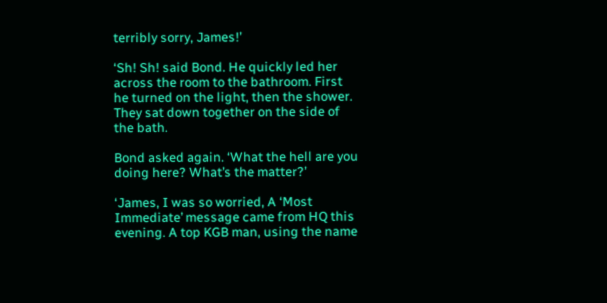terribly sorry, James!’

‘Sh! Sh! said Bond. He quickly led her across the room to the bathroom. First he turned on the light, then the shower. They sat down together on the side of the bath.

Bond asked again. ‘What the hell are you doing here? What’s the matter?’

‘James, I was so worried, A ‘Most Immediate’ message came from HQ this evening. A top KGB man, using the name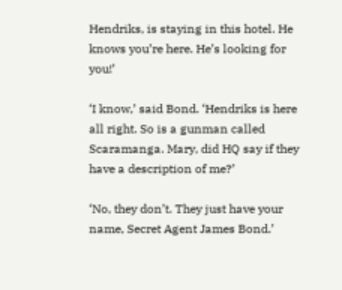Hendriks, is staying in this hotel. He knows you’re here. He’s looking for you!’

‘I know,’ said Bond. ‘Hendriks is here all right. So is a gunman called Scaramanga. Mary, did HQ say if they have a description of me?’

‘No, they don’t. They just have your name, Secret Agent James Bond.’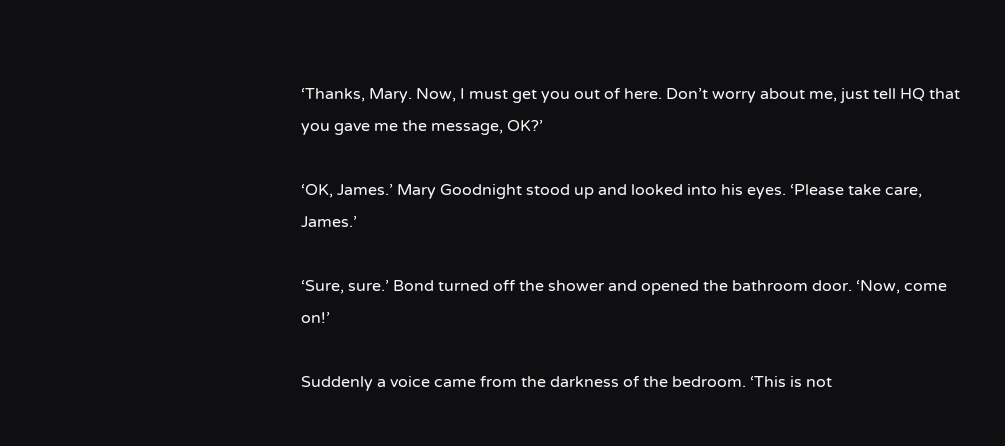‘Thanks, Mary. Now, I must get you out of here. Don’t worry about me, just tell HQ that you gave me the message, OK?’

‘OK, James.’ Mary Goodnight stood up and looked into his eyes. ‘Please take care, James.’

‘Sure, sure.’ Bond turned off the shower and opened the bathroom door. ‘Now, come on!’

Suddenly a voice came from the darkness of the bedroom. ‘This is not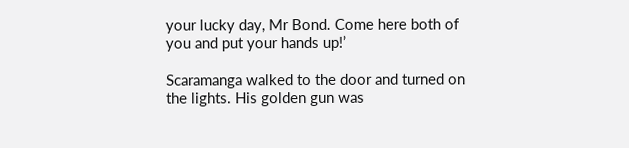your lucky day, Mr Bond. Come here both of you and put your hands up!’

Scaramanga walked to the door and turned on the lights. His golden gun was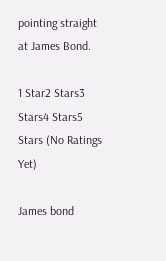pointing straight at James Bond.

1 Star2 Stars3 Stars4 Stars5 Stars (No Ratings Yet)

James bond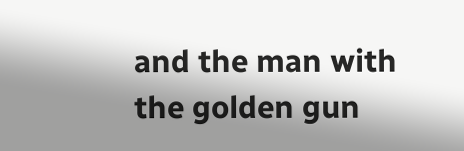and the man with the golden gun